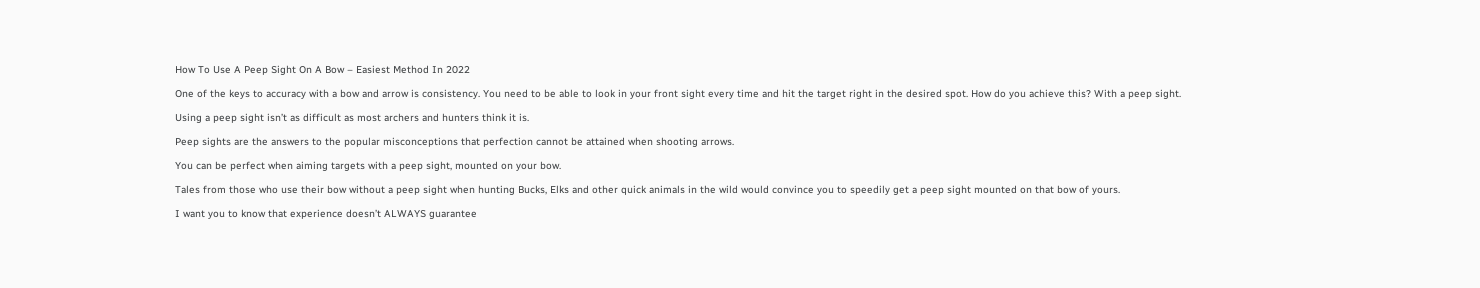How To Use A Peep Sight On A Bow – Easiest Method In 2022

One of the keys to accuracy with a bow and arrow is consistency. You need to be able to look in your front sight every time and hit the target right in the desired spot. How do you achieve this? With a peep sight.

Using a peep sight isn’t as difficult as most archers and hunters think it is.

Peep sights are the answers to the popular misconceptions that perfection cannot be attained when shooting arrows.

You can be perfect when aiming targets with a peep sight, mounted on your bow.

Tales from those who use their bow without a peep sight when hunting Bucks, Elks and other quick animals in the wild would convince you to speedily get a peep sight mounted on that bow of yours.

I want you to know that experience doesn’t ALWAYS guarantee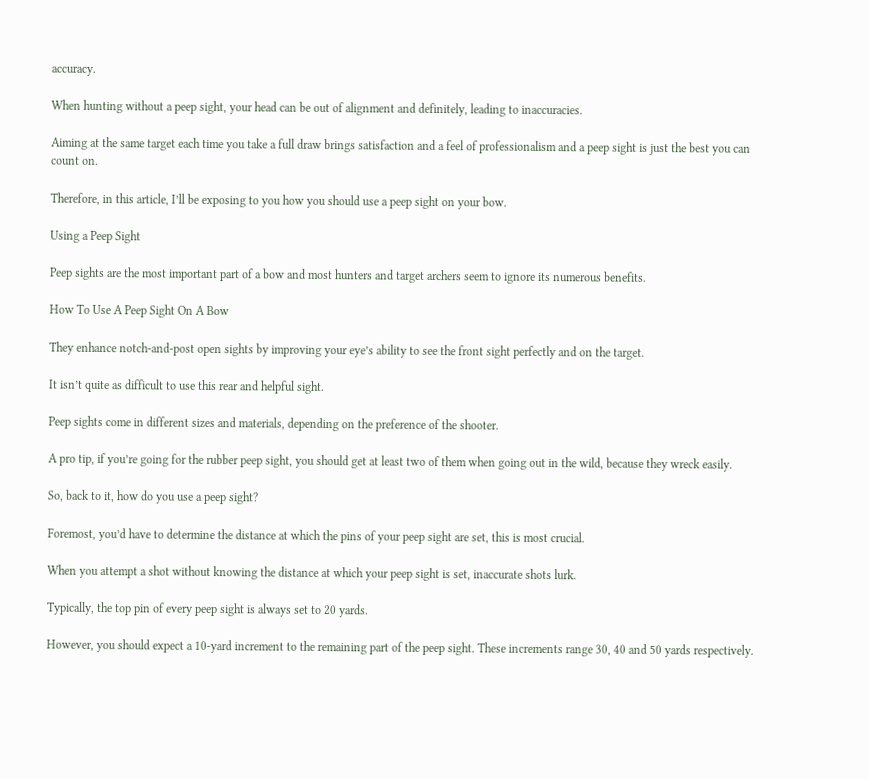accuracy.

When hunting without a peep sight, your head can be out of alignment and definitely, leading to inaccuracies.

Aiming at the same target each time you take a full draw brings satisfaction and a feel of professionalism and a peep sight is just the best you can count on.

Therefore, in this article, I’ll be exposing to you how you should use a peep sight on your bow.

Using a Peep Sight

Peep sights are the most important part of a bow and most hunters and target archers seem to ignore its numerous benefits.

How To Use A Peep Sight On A Bow

They enhance notch-and-post open sights by improving your eye’s ability to see the front sight perfectly and on the target.

It isn’t quite as difficult to use this rear and helpful sight.

Peep sights come in different sizes and materials, depending on the preference of the shooter.

A pro tip, if you’re going for the rubber peep sight, you should get at least two of them when going out in the wild, because they wreck easily.

So, back to it, how do you use a peep sight?

Foremost, you’d have to determine the distance at which the pins of your peep sight are set, this is most crucial.

When you attempt a shot without knowing the distance at which your peep sight is set, inaccurate shots lurk.

Typically, the top pin of every peep sight is always set to 20 yards.

However, you should expect a 10-yard increment to the remaining part of the peep sight. These increments range 30, 40 and 50 yards respectively.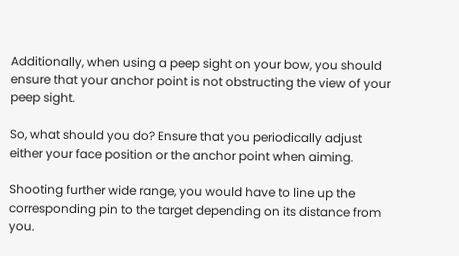Additionally, when using a peep sight on your bow, you should ensure that your anchor point is not obstructing the view of your peep sight.

So, what should you do? Ensure that you periodically adjust either your face position or the anchor point when aiming.

Shooting further wide range, you would have to line up the corresponding pin to the target depending on its distance from you.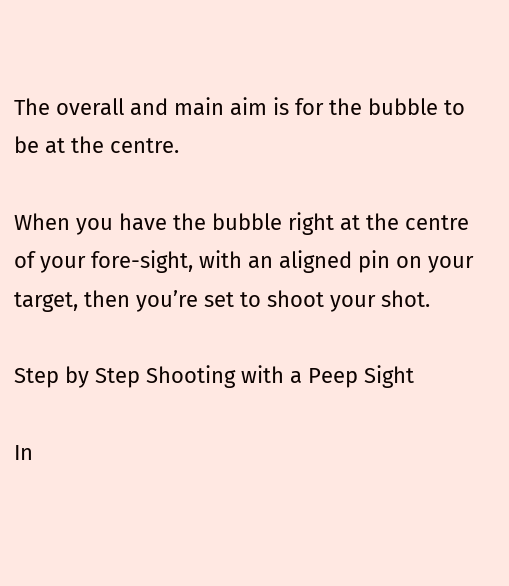The overall and main aim is for the bubble to be at the centre.

When you have the bubble right at the centre of your fore-sight, with an aligned pin on your target, then you’re set to shoot your shot.

Step by Step Shooting with a Peep Sight

In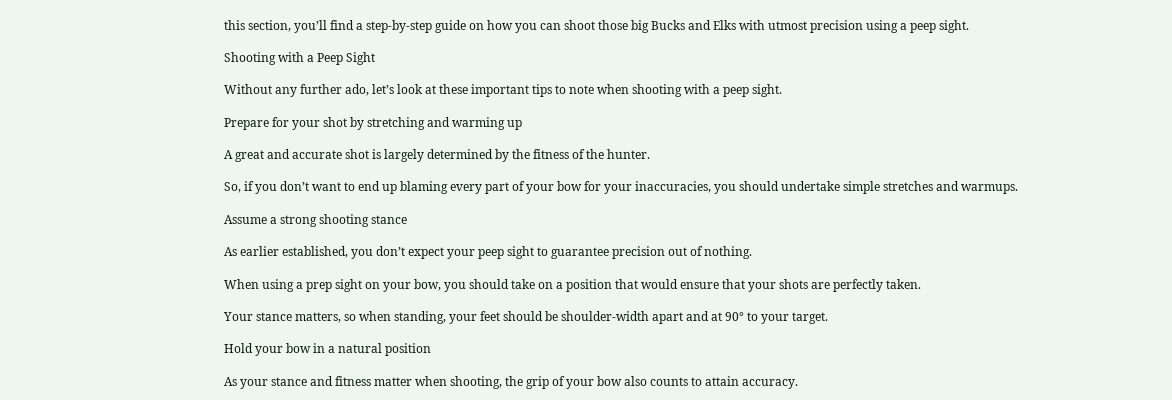this section, you’ll find a step-by-step guide on how you can shoot those big Bucks and Elks with utmost precision using a peep sight.

Shooting with a Peep Sight

Without any further ado, let’s look at these important tips to note when shooting with a peep sight.

Prepare for your shot by stretching and warming up

A great and accurate shot is largely determined by the fitness of the hunter.

So, if you don’t want to end up blaming every part of your bow for your inaccuracies, you should undertake simple stretches and warmups.

Assume a strong shooting stance

As earlier established, you don’t expect your peep sight to guarantee precision out of nothing.

When using a prep sight on your bow, you should take on a position that would ensure that your shots are perfectly taken.

Your stance matters, so when standing, your feet should be shoulder-width apart and at 90° to your target.

Hold your bow in a natural position

As your stance and fitness matter when shooting, the grip of your bow also counts to attain accuracy.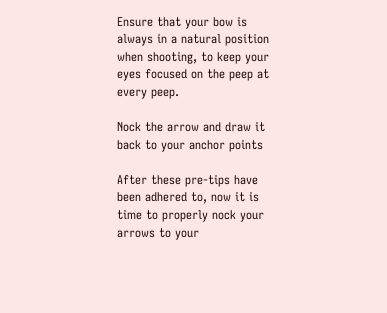Ensure that your bow is always in a natural position when shooting, to keep your eyes focused on the peep at every peep.

Nock the arrow and draw it back to your anchor points

After these pre-tips have been adhered to, now it is time to properly nock your arrows to your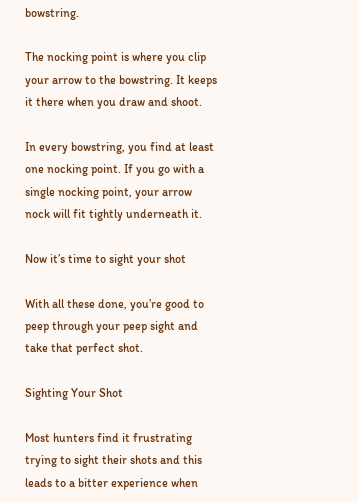bowstring.

The nocking point is where you clip your arrow to the bowstring. It keeps it there when you draw and shoot.

In every bowstring, you find at least one nocking point. If you go with a single nocking point, your arrow nock will fit tightly underneath it.

Now it’s time to sight your shot

With all these done, you’re good to peep through your peep sight and take that perfect shot.

Sighting Your Shot

Most hunters find it frustrating trying to sight their shots and this leads to a bitter experience when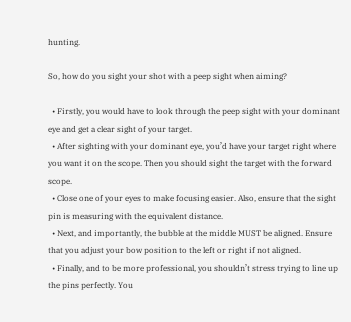hunting.

So, how do you sight your shot with a peep sight when aiming?

  • Firstly, you would have to look through the peep sight with your dominant eye and get a clear sight of your target.
  • After sighting with your dominant eye, you’d have your target right where you want it on the scope. Then you should sight the target with the forward scope.
  • Close one of your eyes to make focusing easier. Also, ensure that the sight pin is measuring with the equivalent distance.
  • Next, and importantly, the bubble at the middle MUST be aligned. Ensure that you adjust your bow position to the left or right if not aligned.
  • Finally, and to be more professional, you shouldn’t stress trying to line up the pins perfectly. You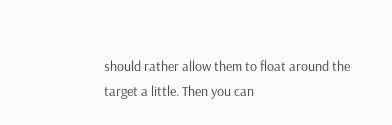should rather allow them to float around the target a little. Then you can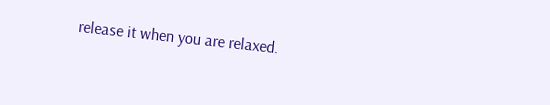release it when you are relaxed.